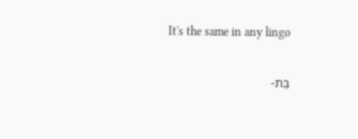It's the same in any lingo

בַּת-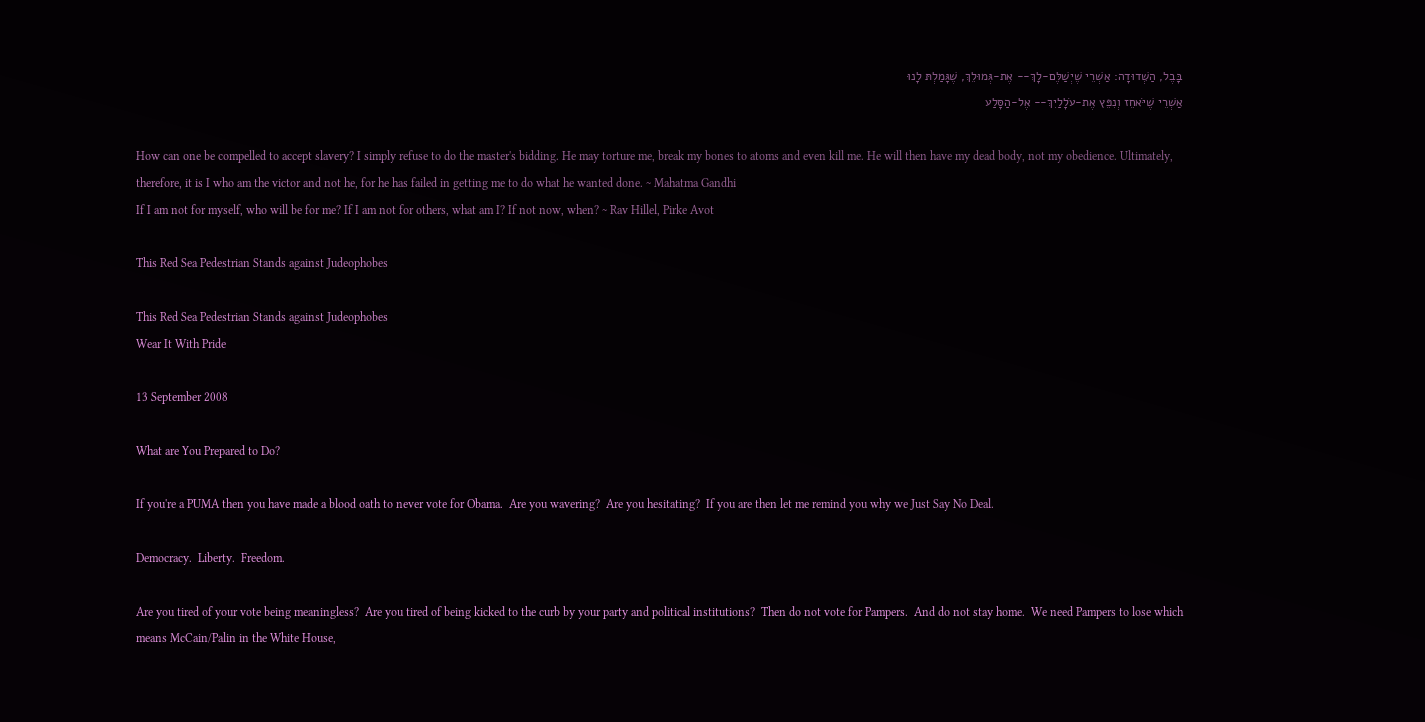בָּבֶל, הַשְּׁדוּדָה: אַשְׁרֵי שֶׁיְשַׁלֶּם-לָךְ-- אֶת-גְּמוּלֵךְ, שֶׁגָּמַלְתּ לָנוּ
אַשְׁרֵי שֶׁיֹּאחֵז וְנִפֵּץ אֶת-עֹלָלַיִךְ-- אֶל-הַסָּלַע

How can one be compelled to accept slavery? I simply refuse to do the master's bidding. He may torture me, break my bones to atoms and even kill me. He will then have my dead body, not my obedience. Ultimately, therefore, it is I who am the victor and not he, for he has failed in getting me to do what he wanted done. ~ Mahatma Gandhi
If I am not for myself, who will be for me? If I am not for others, what am I? If not now, when? ~ Rav Hillel, Pirke Avot

This Red Sea Pedestrian Stands against Judeophobes

This Red Sea Pedestrian Stands against Judeophobes
Wear It With Pride

13 September 2008

What are You Prepared to Do?

If you're a PUMA then you have made a blood oath to never vote for Obama.  Are you wavering?  Are you hesitating?  If you are then let me remind you why we Just Say No Deal.

Democracy.  Liberty.  Freedom.

Are you tired of your vote being meaningless?  Are you tired of being kicked to the curb by your party and political institutions?  Then do not vote for Pampers.  And do not stay home.  We need Pampers to lose which means McCain/Palin in the White House,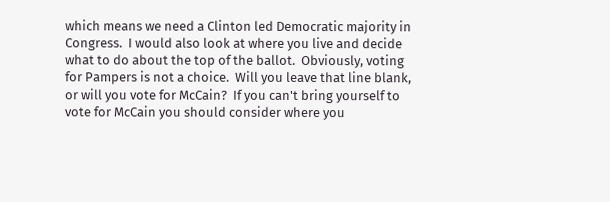which means we need a Clinton led Democratic majority in Congress.  I would also look at where you live and decide what to do about the top of the ballot.  Obviously, voting for Pampers is not a choice.  Will you leave that line blank, or will you vote for McCain?  If you can't bring yourself to vote for McCain you should consider where you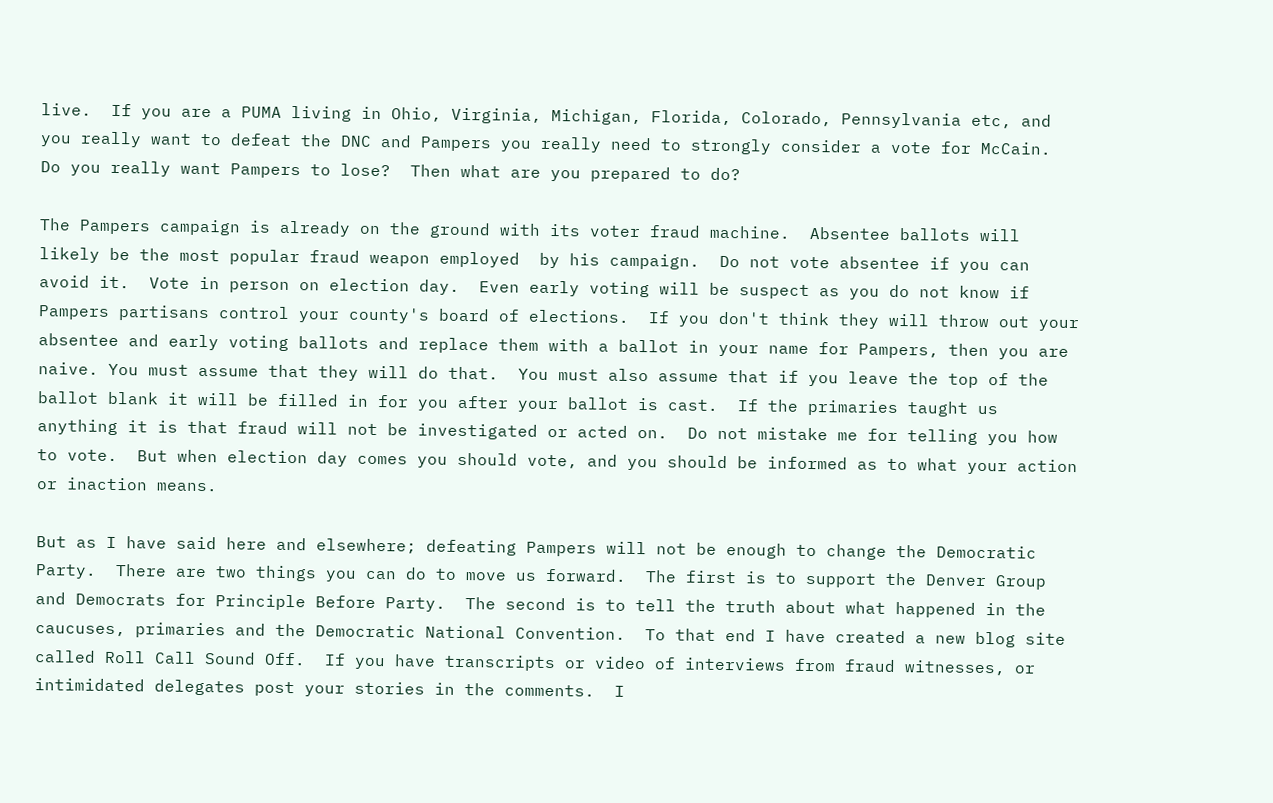live.  If you are a PUMA living in Ohio, Virginia, Michigan, Florida, Colorado, Pennsylvania etc, and you really want to defeat the DNC and Pampers you really need to strongly consider a vote for McCain.  Do you really want Pampers to lose?  Then what are you prepared to do?

The Pampers campaign is already on the ground with its voter fraud machine.  Absentee ballots will likely be the most popular fraud weapon employed  by his campaign.  Do not vote absentee if you can avoid it.  Vote in person on election day.  Even early voting will be suspect as you do not know if Pampers partisans control your county's board of elections.  If you don't think they will throw out your absentee and early voting ballots and replace them with a ballot in your name for Pampers, then you are naive. You must assume that they will do that.  You must also assume that if you leave the top of the ballot blank it will be filled in for you after your ballot is cast.  If the primaries taught us anything it is that fraud will not be investigated or acted on.  Do not mistake me for telling you how to vote.  But when election day comes you should vote, and you should be informed as to what your action or inaction means.

But as I have said here and elsewhere; defeating Pampers will not be enough to change the Democratic Party.  There are two things you can do to move us forward.  The first is to support the Denver Group and Democrats for Principle Before Party.  The second is to tell the truth about what happened in the caucuses, primaries and the Democratic National Convention.  To that end I have created a new blog site called Roll Call Sound Off.  If you have transcripts or video of interviews from fraud witnesses, or intimidated delegates post your stories in the comments.  I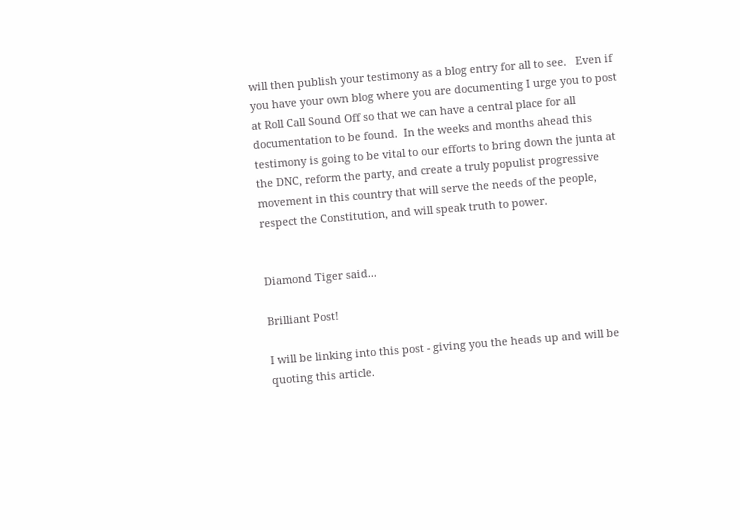will then publish your testimony as a blog entry for all to see.   Even if you have your own blog where you are documenting I urge you to post at Roll Call Sound Off so that we can have a central place for all documentation to be found.  In the weeks and months ahead this testimony is going to be vital to our efforts to bring down the junta at the DNC, reform the party, and create a truly populist progressive movement in this country that will serve the needs of the people, respect the Constitution, and will speak truth to power.


Diamond Tiger said...

Brilliant Post!

I will be linking into this post - giving you the heads up and will be quoting this article.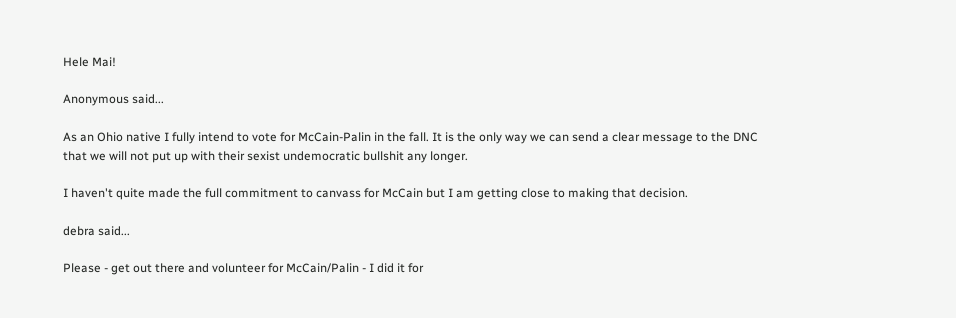Hele Mai!

Anonymous said...

As an Ohio native I fully intend to vote for McCain-Palin in the fall. It is the only way we can send a clear message to the DNC that we will not put up with their sexist undemocratic bullshit any longer.

I haven't quite made the full commitment to canvass for McCain but I am getting close to making that decision.

debra said...

Please - get out there and volunteer for McCain/Palin - I did it for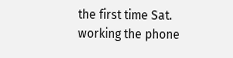the first time Sat. working the phone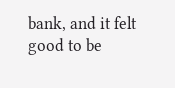bank, and it felt good to be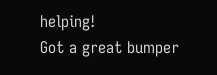helping!
Got a great bumper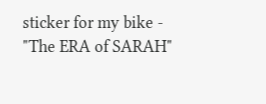sticker for my bike - "The ERA of SARAH"